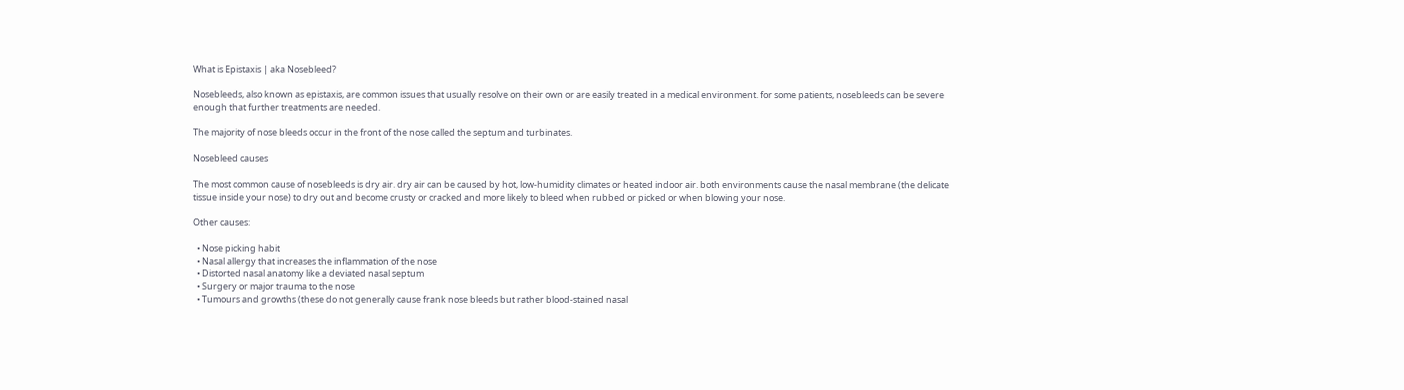What is Epistaxis | aka Nosebleed?

Nosebleeds, also known as epistaxis, are common issues that usually resolve on their own or are easily treated in a medical environment. for some patients, nosebleeds can be severe enough that further treatments are needed.

The majority of nose bleeds occur in the front of the nose called the septum and turbinates.

Nosebleed causes

The most common cause of nosebleeds is dry air. dry air can be caused by hot, low-humidity climates or heated indoor air. both environments cause the nasal membrane (the delicate tissue inside your nose) to dry out and become crusty or cracked and more likely to bleed when rubbed or picked or when blowing your nose.

Other causes:

  • Nose picking habit
  • Nasal allergy that increases the inflammation of the nose
  • Distorted nasal anatomy like a deviated nasal septum
  • Surgery or major trauma to the nose
  • Tumours and growths (these do not generally cause frank nose bleeds but rather blood-stained nasal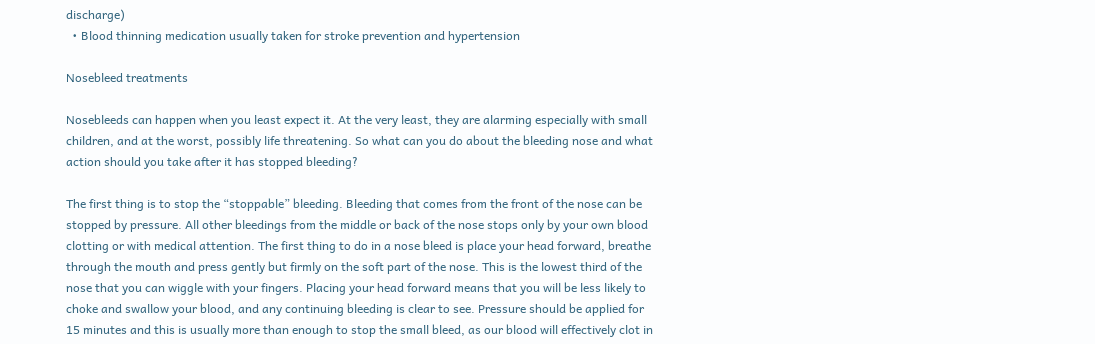discharge)
  • Blood thinning medication usually taken for stroke prevention and hypertension

Nosebleed treatments

Nosebleeds can happen when you least expect it. At the very least, they are alarming especially with small children, and at the worst, possibly life threatening. So what can you do about the bleeding nose and what action should you take after it has stopped bleeding?

The first thing is to stop the “stoppable” bleeding. Bleeding that comes from the front of the nose can be stopped by pressure. All other bleedings from the middle or back of the nose stops only by your own blood clotting or with medical attention. The first thing to do in a nose bleed is place your head forward, breathe through the mouth and press gently but firmly on the soft part of the nose. This is the lowest third of the nose that you can wiggle with your fingers. Placing your head forward means that you will be less likely to choke and swallow your blood, and any continuing bleeding is clear to see. Pressure should be applied for 15 minutes and this is usually more than enough to stop the small bleed, as our blood will effectively clot in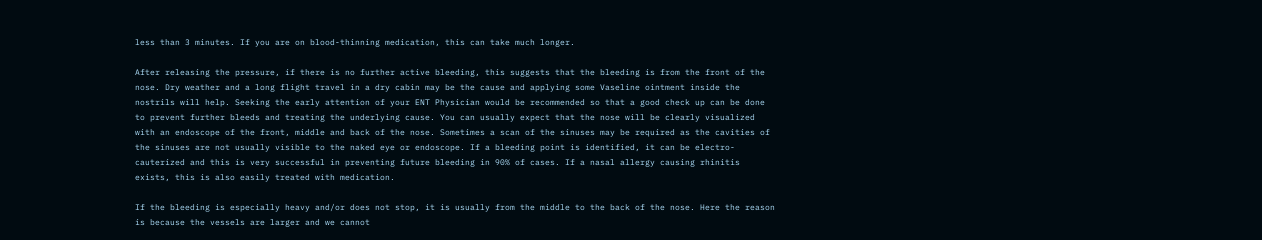less than 3 minutes. If you are on blood-thinning medication, this can take much longer.

After releasing the pressure, if there is no further active bleeding, this suggests that the bleeding is from the front of the nose. Dry weather and a long flight travel in a dry cabin may be the cause and applying some Vaseline ointment inside the nostrils will help. Seeking the early attention of your ENT Physician would be recommended so that a good check up can be done to prevent further bleeds and treating the underlying cause. You can usually expect that the nose will be clearly visualized with an endoscope of the front, middle and back of the nose. Sometimes a scan of the sinuses may be required as the cavities of the sinuses are not usually visible to the naked eye or endoscope. If a bleeding point is identified, it can be electro-cauterized and this is very successful in preventing future bleeding in 90% of cases. If a nasal allergy causing rhinitis exists, this is also easily treated with medication.

If the bleeding is especially heavy and/or does not stop, it is usually from the middle to the back of the nose. Here the reason is because the vessels are larger and we cannot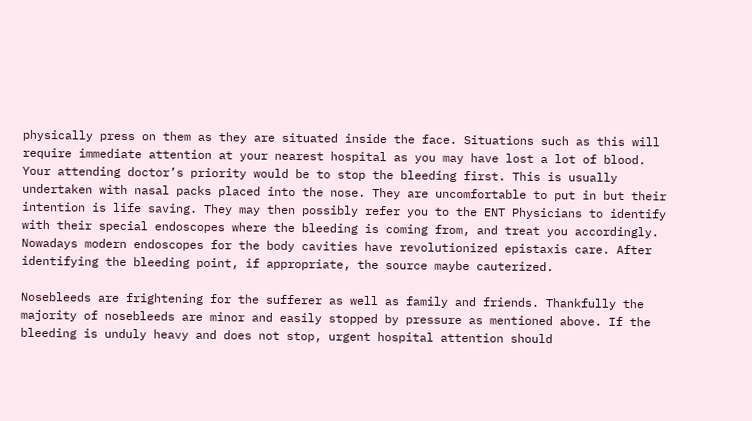physically press on them as they are situated inside the face. Situations such as this will require immediate attention at your nearest hospital as you may have lost a lot of blood. Your attending doctor’s priority would be to stop the bleeding first. This is usually undertaken with nasal packs placed into the nose. They are uncomfortable to put in but their intention is life saving. They may then possibly refer you to the ENT Physicians to identify with their special endoscopes where the bleeding is coming from, and treat you accordingly. Nowadays modern endoscopes for the body cavities have revolutionized epistaxis care. After identifying the bleeding point, if appropriate, the source maybe cauterized.

Nosebleeds are frightening for the sufferer as well as family and friends. Thankfully the majority of nosebleeds are minor and easily stopped by pressure as mentioned above. If the bleeding is unduly heavy and does not stop, urgent hospital attention should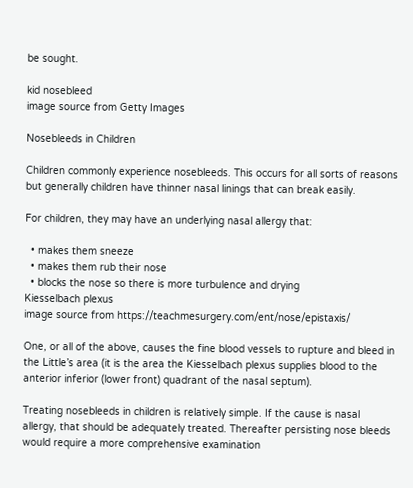be sought.

kid nosebleed
image source from Getty Images

Nosebleeds in Children

Children commonly experience nosebleeds. This occurs for all sorts of reasons but generally children have thinner nasal linings that can break easily.

For children, they may have an underlying nasal allergy that:

  • makes them sneeze
  • makes them rub their nose
  • blocks the nose so there is more turbulence and drying
Kiesselbach plexus
image source from https://teachmesurgery.com/ent/nose/epistaxis/

One, or all of the above, causes the fine blood vessels to rupture and bleed in the Little’s area (it is the area the Kiesselbach plexus supplies blood to the anterior inferior (lower front) quadrant of the nasal septum).

Treating nosebleeds in children is relatively simple. If the cause is nasal allergy, that should be adequately treated. Thereafter persisting nose bleeds would require a more comprehensive examination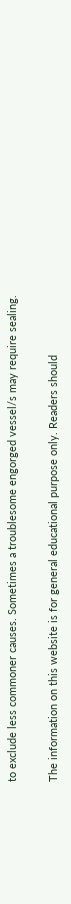to exclude less commoner causes. Sometimes a troublesome engorged vessel/s may require sealing.

The information on this website is for general educational purpose only. Readers should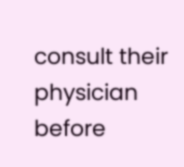consult their physician before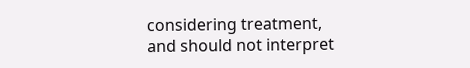considering treatment, and should not interpret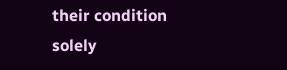their condition solely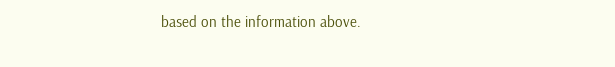based on the information above.